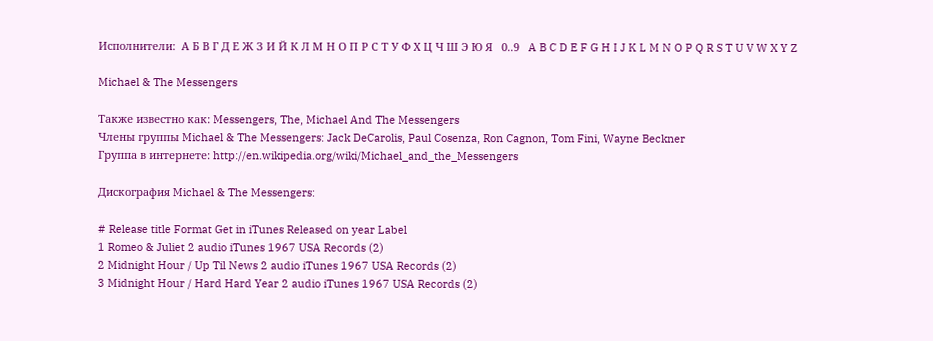Исполнители:  А Б В Г Д Е Ж З И Й К Л М Н О П Р С Т У Ф Х Ц Ч Ш Э Ю Я   0..9   A B C D E F G H I J K L M N O P Q R S T U V W X Y Z

Michael & The Messengers

Также известно как: Messengers, The, Michael And The Messengers
Члены группы Michael & The Messengers: Jack DeCarolis, Paul Cosenza, Ron Cagnon, Tom Fini, Wayne Beckner
Группа в интернете: http://en.wikipedia.org/wiki/Michael_and_the_Messengers

Дискография Michael & The Messengers:

# Release title Format Get in iTunes Released on year Label
1 Romeo & Juliet 2 audio iTunes 1967 USA Records (2)
2 Midnight Hour / Up Til News 2 audio iTunes 1967 USA Records (2)
3 Midnight Hour / Hard Hard Year 2 audio iTunes 1967 USA Records (2)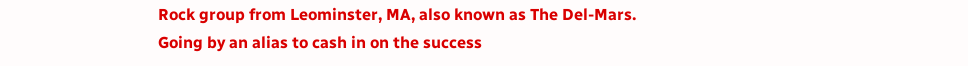Rock group from Leominster, MA, also known as The Del-Mars. Going by an alias to cash in on the success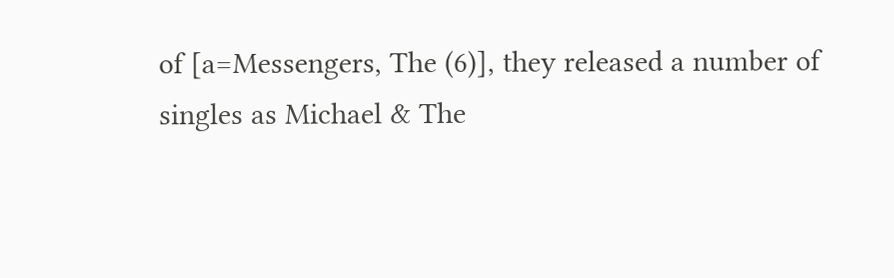of [a=Messengers, The (6)], they released a number of singles as Michael & The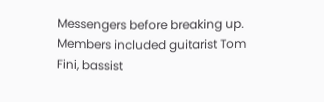Messengers before breaking up. Members included guitarist Tom Fini, bassist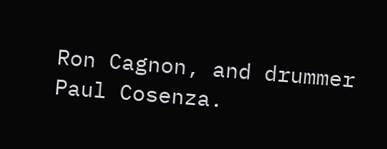Ron Cagnon, and drummer Paul Cosenza.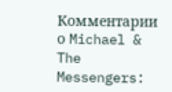Комментарии о Michael & The Messengers: